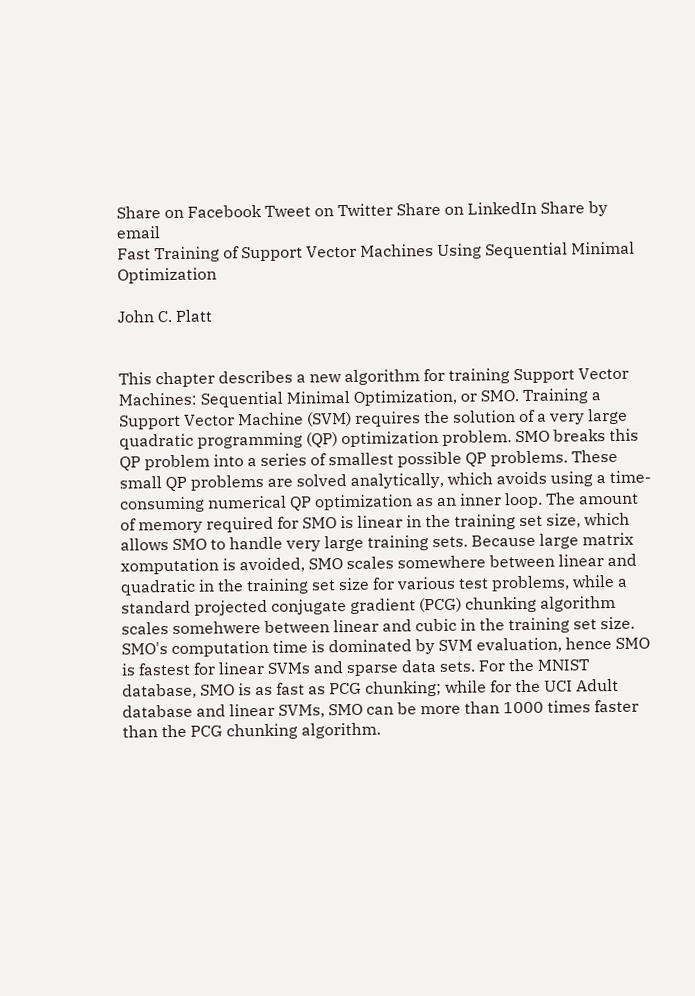Share on Facebook Tweet on Twitter Share on LinkedIn Share by email
Fast Training of Support Vector Machines Using Sequential Minimal Optimization

John C. Platt


This chapter describes a new algorithm for training Support Vector Machines: Sequential Minimal Optimization, or SMO. Training a Support Vector Machine (SVM) requires the solution of a very large quadratic programming (QP) optimization problem. SMO breaks this QP problem into a series of smallest possible QP problems. These small QP problems are solved analytically, which avoids using a time-consuming numerical QP optimization as an inner loop. The amount of memory required for SMO is linear in the training set size, which allows SMO to handle very large training sets. Because large matrix xomputation is avoided, SMO scales somewhere between linear and quadratic in the training set size for various test problems, while a standard projected conjugate gradient (PCG) chunking algorithm scales somehwere between linear and cubic in the training set size. SMO's computation time is dominated by SVM evaluation, hence SMO is fastest for linear SVMs and sparse data sets. For the MNIST database, SMO is as fast as PCG chunking; while for the UCI Adult database and linear SVMs, SMO can be more than 1000 times faster than the PCG chunking algorithm.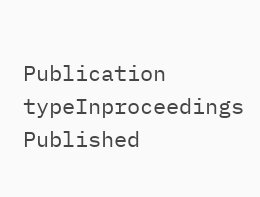Publication typeInproceedings
Published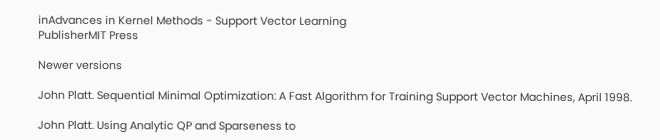inAdvances in Kernel Methods - Support Vector Learning
PublisherMIT Press

Newer versions

John Platt. Sequential Minimal Optimization: A Fast Algorithm for Training Support Vector Machines, April 1998.

John Platt. Using Analytic QP and Sparseness to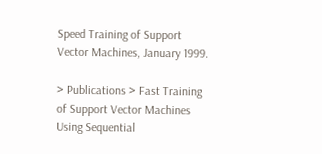Speed Training of Support Vector Machines, January 1999.

> Publications > Fast Training of Support Vector Machines Using Sequential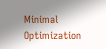Minimal Optimization